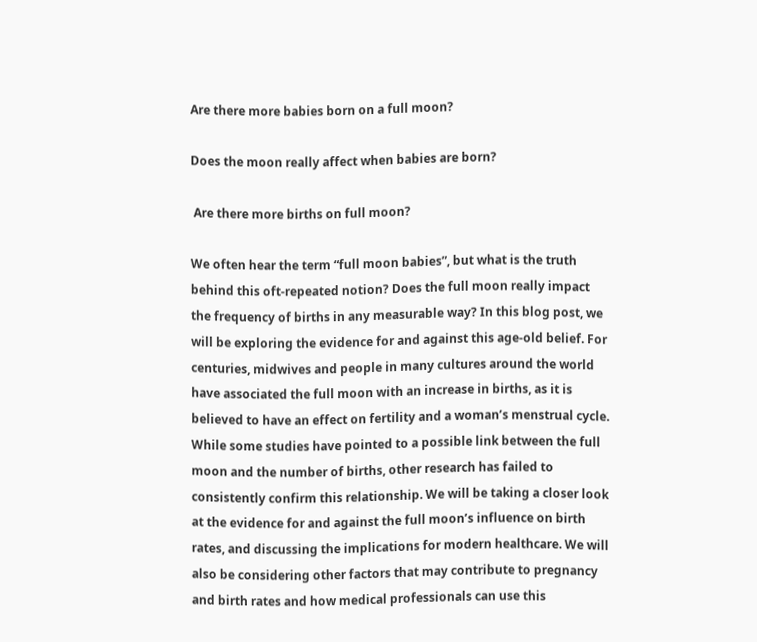Are there more babies born on a full moon?

Does the moon really affect when babies are born?

 Are there more births on full moon?

We often hear the term “full moon babies”, but what is the truth behind this oft-repeated notion? Does the full moon really impact the frequency of births in any measurable way? In this blog post, we will be exploring the evidence for and against this age-old belief. For centuries, midwives and people in many cultures around the world have associated the full moon with an increase in births, as it is believed to have an effect on fertility and a woman’s menstrual cycle. While some studies have pointed to a possible link between the full moon and the number of births, other research has failed to consistently confirm this relationship. We will be taking a closer look at the evidence for and against the full moon’s influence on birth rates, and discussing the implications for modern healthcare. We will also be considering other factors that may contribute to pregnancy and birth rates and how medical professionals can use this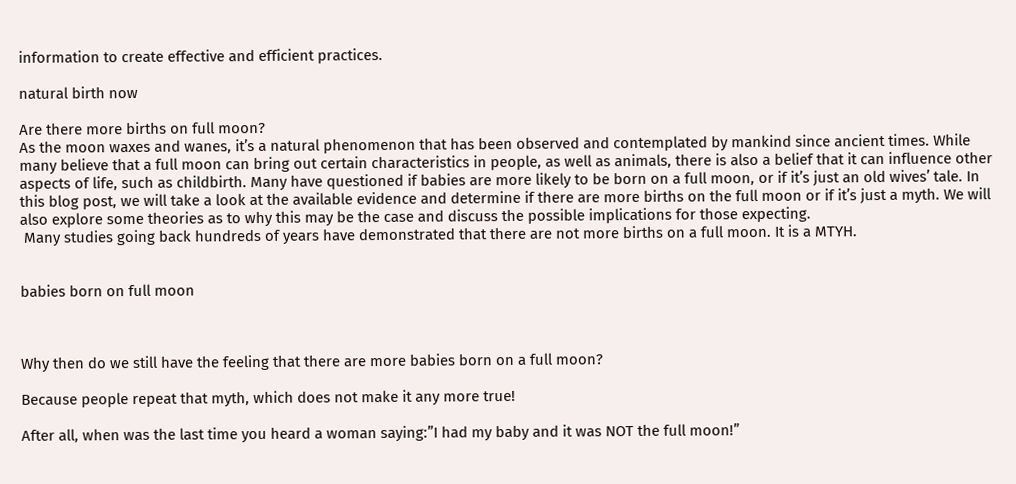information to create effective and efficient practices.

natural birth now

Are there more births on full moon?
As the moon waxes and wanes, it’s a natural phenomenon that has been observed and contemplated by mankind since ancient times. While many believe that a full moon can bring out certain characteristics in people, as well as animals, there is also a belief that it can influence other aspects of life, such as childbirth. Many have questioned if babies are more likely to be born on a full moon, or if it’s just an old wives’ tale. In this blog post, we will take a look at the available evidence and determine if there are more births on the full moon or if it’s just a myth. We will also explore some theories as to why this may be the case and discuss the possible implications for those expecting.
 Many studies going back hundreds of years have demonstrated that there are not more births on a full moon. It is a MTYH.


babies born on full moon



Why then do we still have the feeling that there are more babies born on a full moon?

Because people repeat that myth, which does not make it any more true!

After all, when was the last time you heard a woman saying:”I had my baby and it was NOT the full moon!”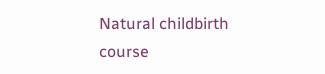Natural childbirth course